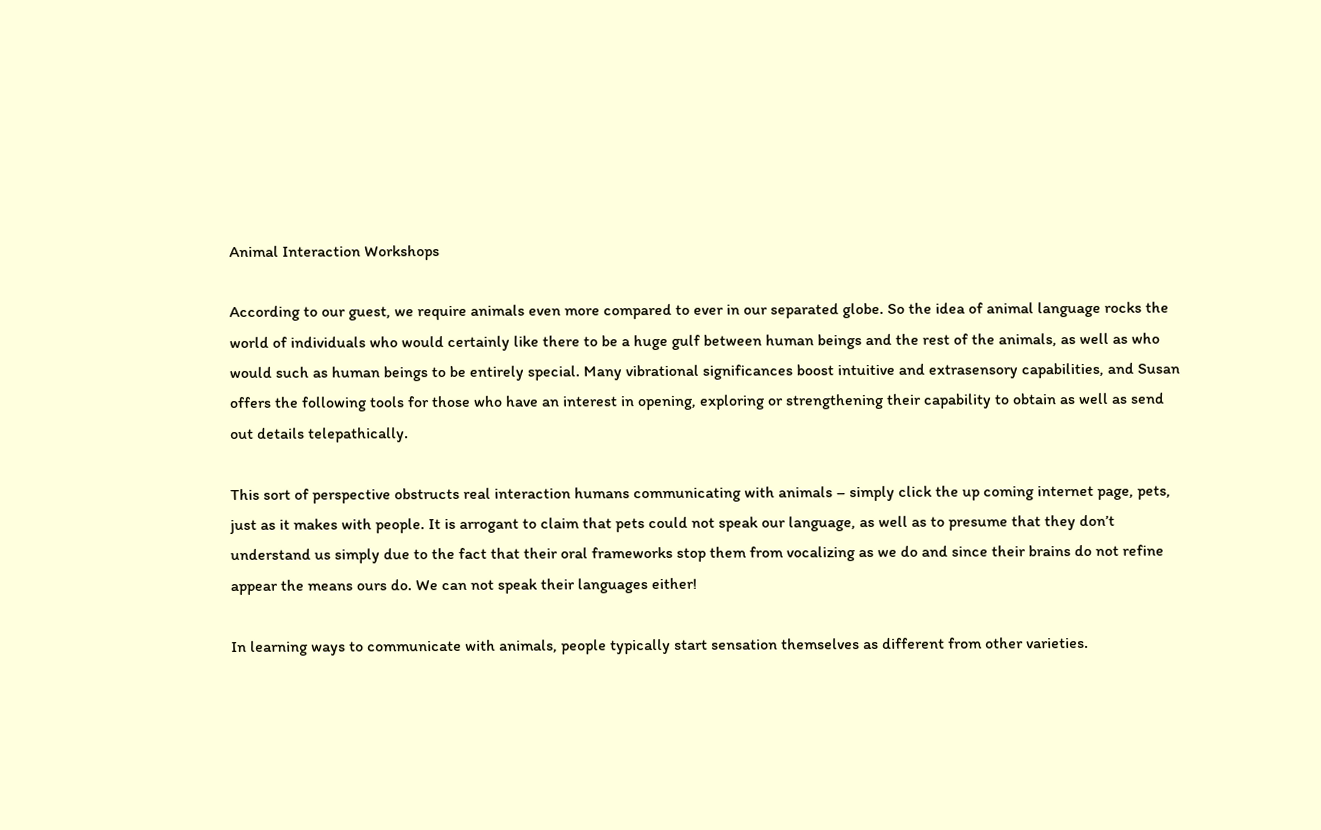Animal Interaction Workshops

According to our guest, we require animals even more compared to ever in our separated globe. So the idea of animal language rocks the world of individuals who would certainly like there to be a huge gulf between human beings and the rest of the animals, as well as who would such as human beings to be entirely special. Many vibrational significances boost intuitive and extrasensory capabilities, and Susan offers the following tools for those who have an interest in opening, exploring or strengthening their capability to obtain as well as send out details telepathically.

This sort of perspective obstructs real interaction humans communicating with animals – simply click the up coming internet page, pets, just as it makes with people. It is arrogant to claim that pets could not speak our language, as well as to presume that they don’t understand us simply due to the fact that their oral frameworks stop them from vocalizing as we do and since their brains do not refine appear the means ours do. We can not speak their languages either!

In learning ways to communicate with animals, people typically start sensation themselves as different from other varieties.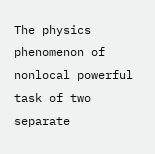The physics phenomenon of nonlocal powerful task of two separate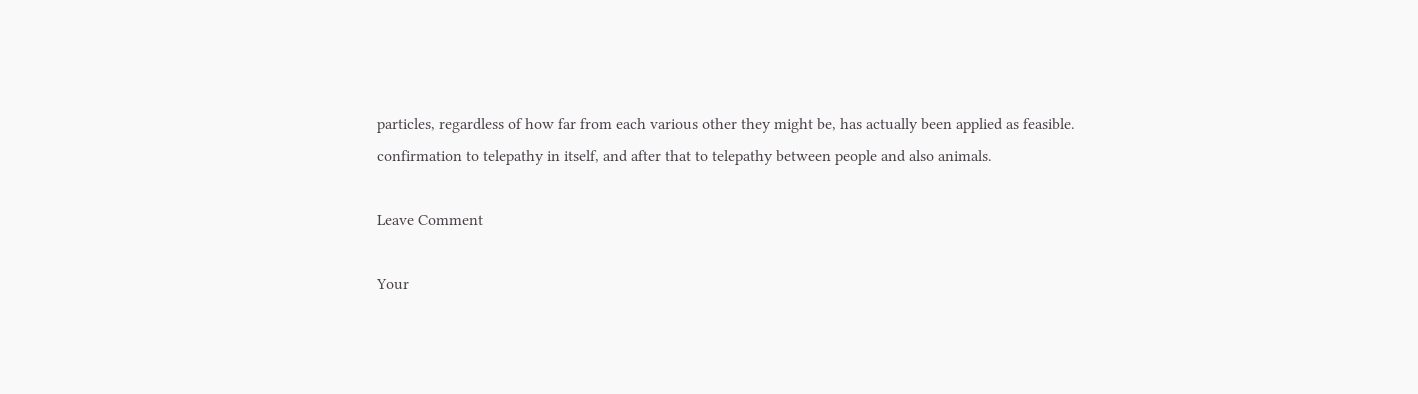particles, regardless of how far from each various other they might be, has actually been applied as feasible. confirmation to telepathy in itself, and after that to telepathy between people and also animals.

Leave Comment

Your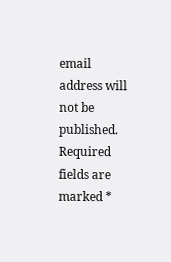email address will not be published. Required fields are marked *